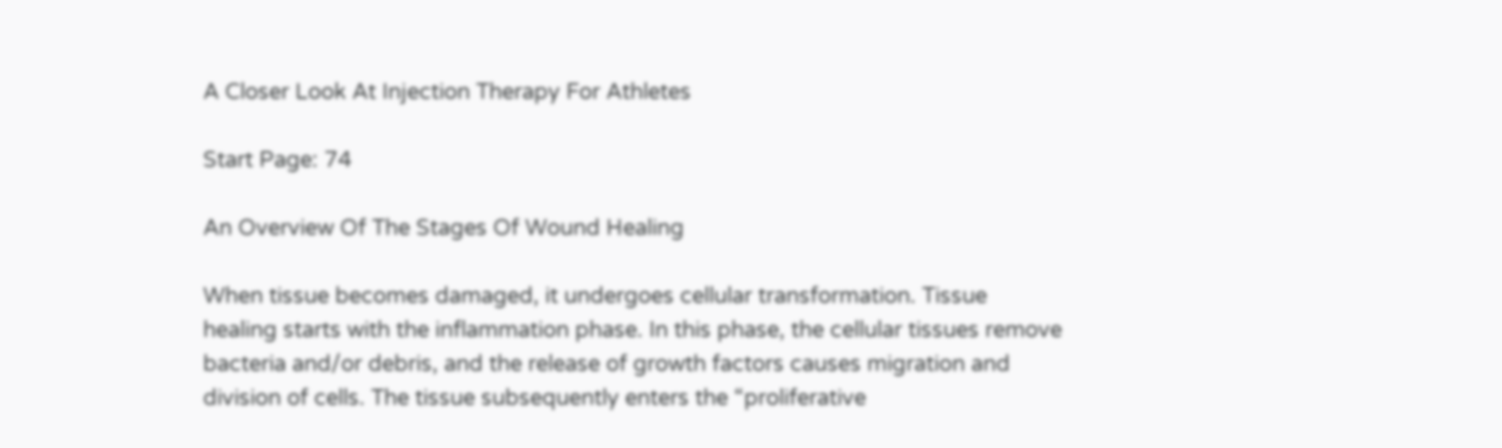A Closer Look At Injection Therapy For Athletes

Start Page: 74

An Overview Of The Stages Of Wound Healing

When tissue becomes damaged, it undergoes cellular transformation. Tissue healing starts with the inflammation phase. In this phase, the cellular tissues remove bacteria and/or debris, and the release of growth factors causes migration and division of cells. The tissue subsequently enters the “proliferative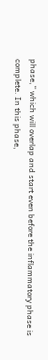phase,” which will overlap and start even before the inflammatory phase is complete. In this phase,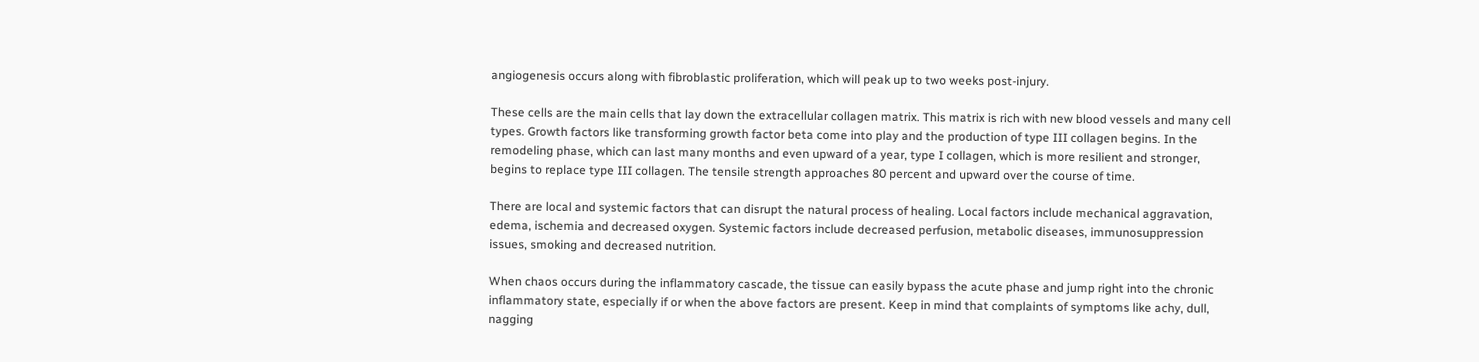angiogenesis occurs along with fibroblastic proliferation, which will peak up to two weeks post-injury.

These cells are the main cells that lay down the extracellular collagen matrix. This matrix is rich with new blood vessels and many cell types. Growth factors like transforming growth factor beta come into play and the production of type III collagen begins. In the remodeling phase, which can last many months and even upward of a year, type I collagen, which is more resilient and stronger, begins to replace type III collagen. The tensile strength approaches 80 percent and upward over the course of time.

There are local and systemic factors that can disrupt the natural process of healing. Local factors include mechanical aggravation, edema, ischemia and decreased oxygen. Systemic factors include decreased perfusion, metabolic diseases, immunosuppression issues, smoking and decreased nutrition.

When chaos occurs during the inflammatory cascade, the tissue can easily bypass the acute phase and jump right into the chronic inflammatory state, especially if or when the above factors are present. Keep in mind that complaints of symptoms like achy, dull, nagging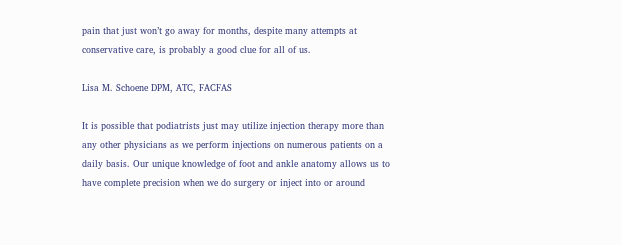pain that just won’t go away for months, despite many attempts at conservative care, is probably a good clue for all of us.

Lisa M. Schoene DPM, ATC, FACFAS

It is possible that podiatrists just may utilize injection therapy more than any other physicians as we perform injections on numerous patients on a daily basis. Our unique knowledge of foot and ankle anatomy allows us to have complete precision when we do surgery or inject into or around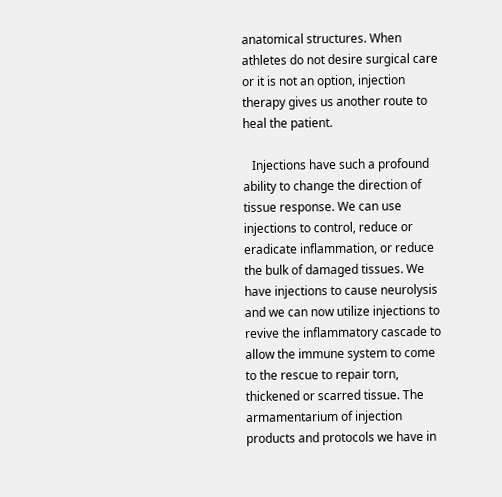anatomical structures. When athletes do not desire surgical care or it is not an option, injection therapy gives us another route to heal the patient.

   Injections have such a profound ability to change the direction of tissue response. We can use injections to control, reduce or eradicate inflammation, or reduce the bulk of damaged tissues. We have injections to cause neurolysis and we can now utilize injections to revive the inflammatory cascade to allow the immune system to come to the rescue to repair torn, thickened or scarred tissue. The armamentarium of injection products and protocols we have in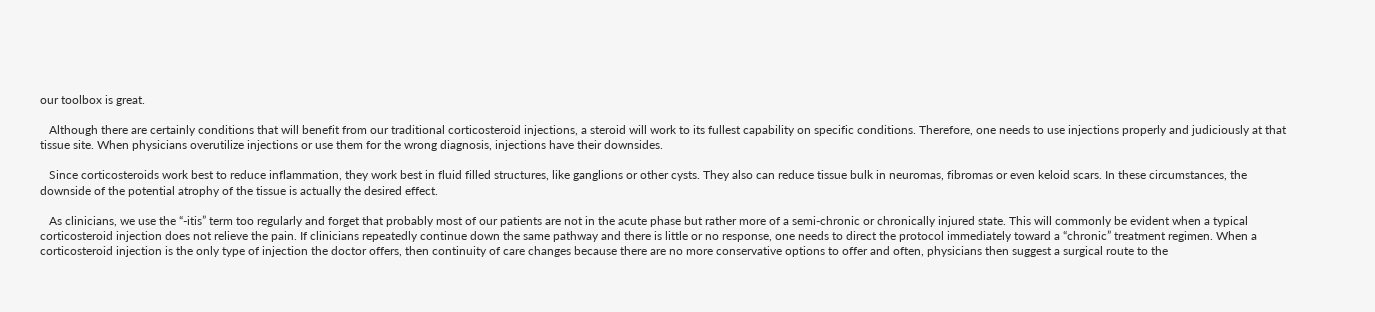our toolbox is great.

   Although there are certainly conditions that will benefit from our traditional corticosteroid injections, a steroid will work to its fullest capability on specific conditions. Therefore, one needs to use injections properly and judiciously at that tissue site. When physicians overutilize injections or use them for the wrong diagnosis, injections have their downsides.

   Since corticosteroids work best to reduce inflammation, they work best in fluid filled structures, like ganglions or other cysts. They also can reduce tissue bulk in neuromas, fibromas or even keloid scars. In these circumstances, the downside of the potential atrophy of the tissue is actually the desired effect.

   As clinicians, we use the “-itis” term too regularly and forget that probably most of our patients are not in the acute phase but rather more of a semi-chronic or chronically injured state. This will commonly be evident when a typical corticosteroid injection does not relieve the pain. If clinicians repeatedly continue down the same pathway and there is little or no response, one needs to direct the protocol immediately toward a “chronic” treatment regimen. When a corticosteroid injection is the only type of injection the doctor offers, then continuity of care changes because there are no more conservative options to offer and often, physicians then suggest a surgical route to the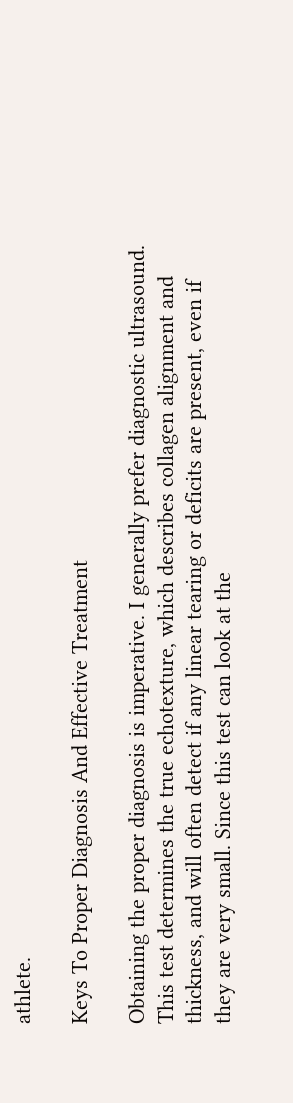athlete.

Keys To Proper Diagnosis And Effective Treatment

Obtaining the proper diagnosis is imperative. I generally prefer diagnostic ultrasound. This test determines the true echotexture, which describes collagen alignment and thickness, and will often detect if any linear tearing or deficits are present, even if they are very small. Since this test can look at the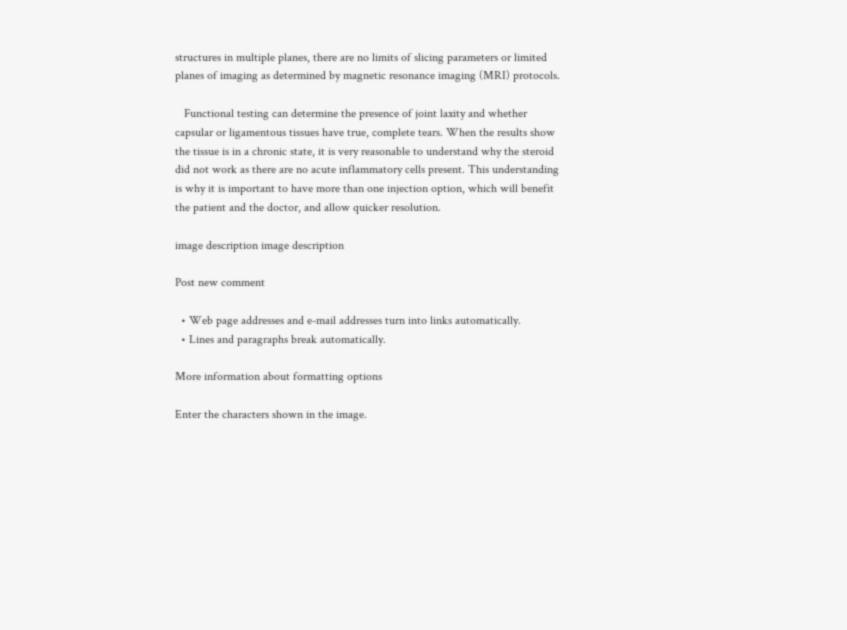structures in multiple planes, there are no limits of slicing parameters or limited planes of imaging as determined by magnetic resonance imaging (MRI) protocols.

   Functional testing can determine the presence of joint laxity and whether capsular or ligamentous tissues have true, complete tears. When the results show the tissue is in a chronic state, it is very reasonable to understand why the steroid did not work as there are no acute inflammatory cells present. This understanding is why it is important to have more than one injection option, which will benefit the patient and the doctor, and allow quicker resolution.

image description image description

Post new comment

  • Web page addresses and e-mail addresses turn into links automatically.
  • Lines and paragraphs break automatically.

More information about formatting options

Enter the characters shown in the image.